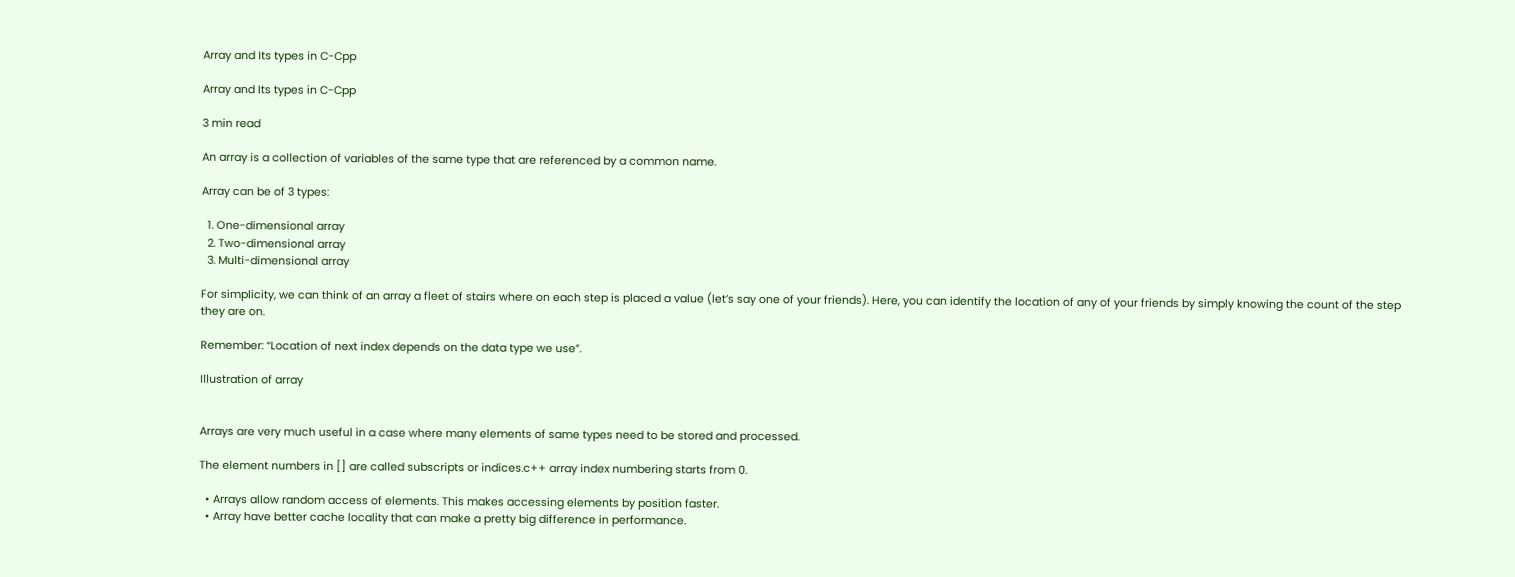Array and Its types in C-Cpp

Array and Its types in C-Cpp

3 min read

An array is a collection of variables of the same type that are referenced by a common name.

Array can be of 3 types:

  1. One-dimensional array
  2. Two-dimensional array
  3. Multi-dimensional array

For simplicity, we can think of an array a fleet of stairs where on each step is placed a value (let’s say one of your friends). Here, you can identify the location of any of your friends by simply knowing the count of the step they are on.

Remember: “Location of next index depends on the data type we use”.

Illustration of array


Arrays are very much useful in a case where many elements of same types need to be stored and processed.

The element numbers in [] are called subscripts or indices.c++ array index numbering starts from 0.

  • Arrays allow random access of elements. This makes accessing elements by position faster.
  • Array have better cache locality that can make a pretty big difference in performance.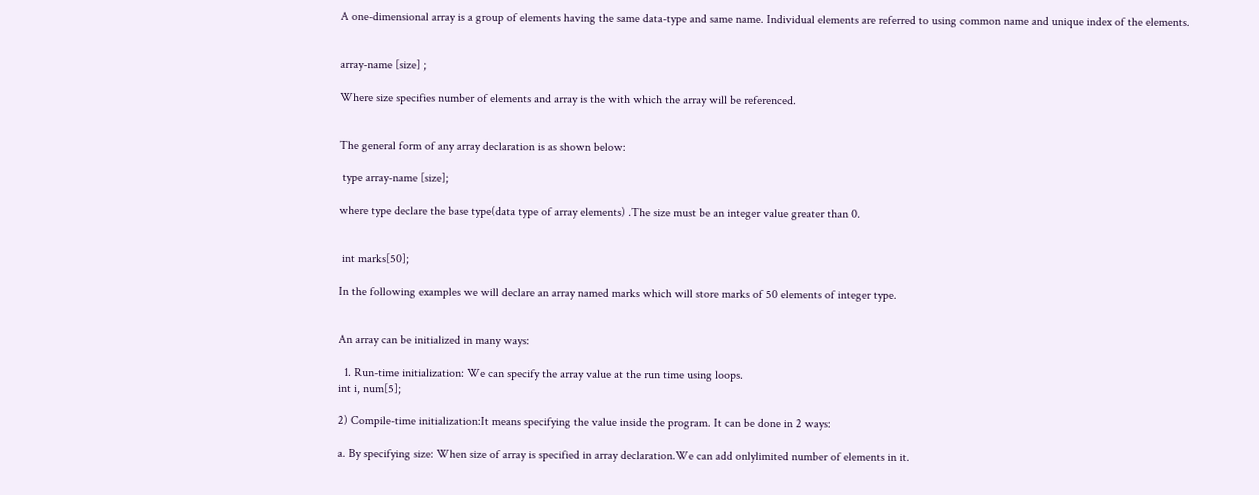A one-dimensional array is a group of elements having the same data-type and same name. Individual elements are referred to using common name and unique index of the elements.


array-name [size] ;

Where size specifies number of elements and array is the with which the array will be referenced.


The general form of any array declaration is as shown below:

 type array-name [size];

where type declare the base type(data type of array elements) .The size must be an integer value greater than 0.


 int marks[50];

In the following examples we will declare an array named marks which will store marks of 50 elements of integer type.


An array can be initialized in many ways:

  1. Run-time initialization: We can specify the array value at the run time using loops.
int i, num[5];

2) Compile-time initialization:It means specifying the value inside the program. It can be done in 2 ways:

a. By specifying size: When size of array is specified in array declaration.We can add onlylimited number of elements in it.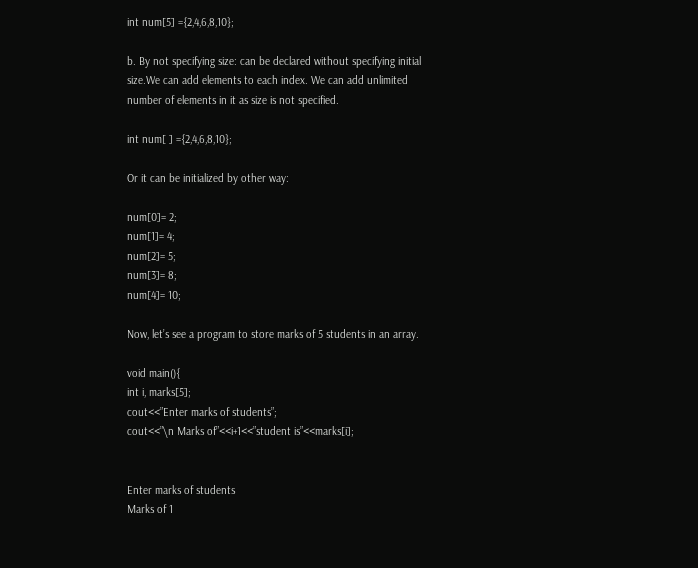int num[5] ={2,4,6,8,10};

b. By not specifying size: can be declared without specifying initial size.We can add elements to each index. We can add unlimited number of elements in it as size is not specified.

int num[ ] ={2,4,6,8,10};

Or it can be initialized by other way:

num[0]= 2;
num[1]= 4;
num[2]= 5;
num[3]= 8;
num[4]= 10;

Now, let’s see a program to store marks of 5 students in an array.

void main(){
int i, marks[5];
cout<<”Enter marks of students”;
cout<<”\n Marks of”<<i+1<<”student is”<<marks[i];


Enter marks of students
Marks of 1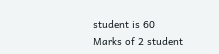student is 60
Marks of 2 student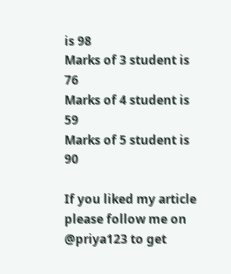is 98
Marks of 3 student is 76
Marks of 4 student is 59
Marks of 5 student is 90

If you liked my article please follow me on @priya123 to get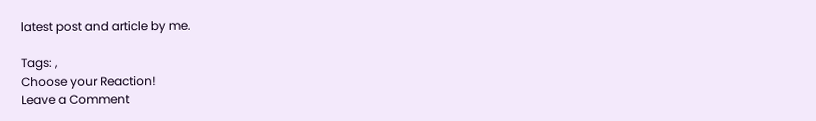latest post and article by me.

Tags: ,
Choose your Reaction!
Leave a Comment